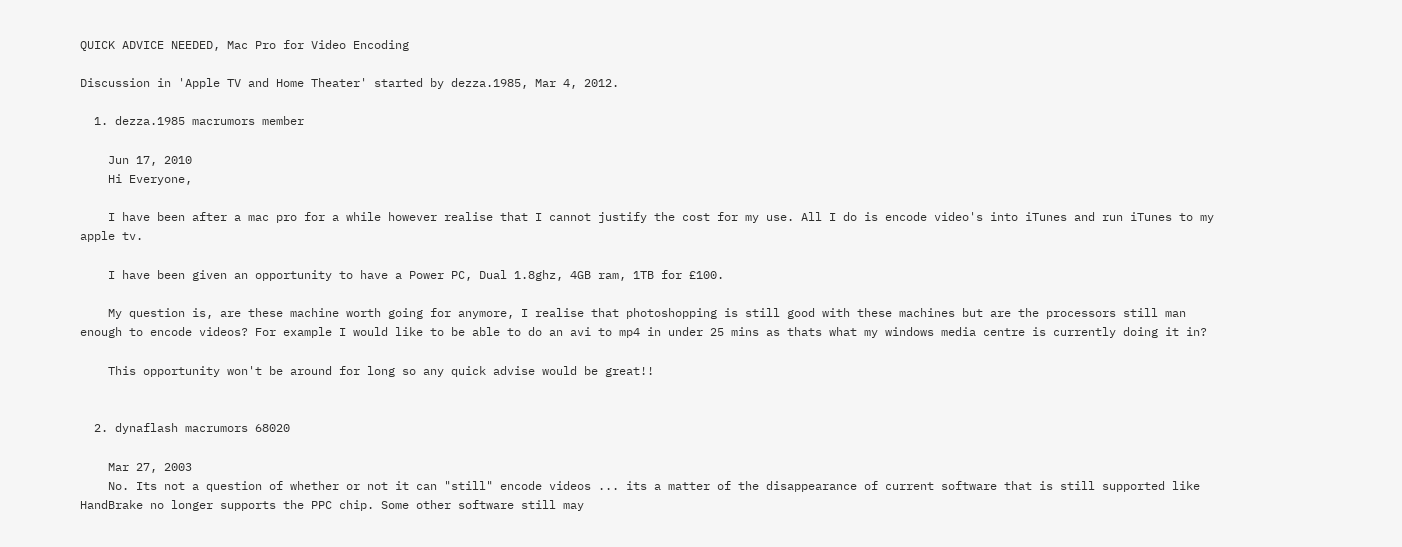QUICK ADVICE NEEDED, Mac Pro for Video Encoding

Discussion in 'Apple TV and Home Theater' started by dezza.1985, Mar 4, 2012.

  1. dezza.1985 macrumors member

    Jun 17, 2010
    Hi Everyone,

    I have been after a mac pro for a while however realise that I cannot justify the cost for my use. All I do is encode video's into iTunes and run iTunes to my apple tv.

    I have been given an opportunity to have a Power PC, Dual 1.8ghz, 4GB ram, 1TB for £100.

    My question is, are these machine worth going for anymore, I realise that photoshopping is still good with these machines but are the processors still man enough to encode videos? For example I would like to be able to do an avi to mp4 in under 25 mins as thats what my windows media centre is currently doing it in?

    This opportunity won't be around for long so any quick advise would be great!!


  2. dynaflash macrumors 68020

    Mar 27, 2003
    No. Its not a question of whether or not it can "still" encode videos ... its a matter of the disappearance of current software that is still supported like HandBrake no longer supports the PPC chip. Some other software still may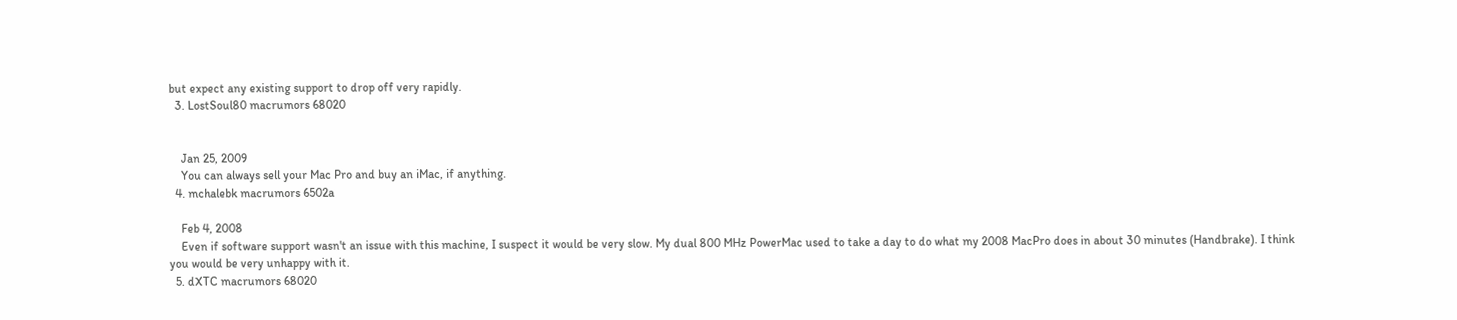but expect any existing support to drop off very rapidly.
  3. LostSoul80 macrumors 68020


    Jan 25, 2009
    You can always sell your Mac Pro and buy an iMac, if anything.
  4. mchalebk macrumors 6502a

    Feb 4, 2008
    Even if software support wasn't an issue with this machine, I suspect it would be very slow. My dual 800 MHz PowerMac used to take a day to do what my 2008 MacPro does in about 30 minutes (Handbrake). I think you would be very unhappy with it.
  5. dXTC macrumors 68020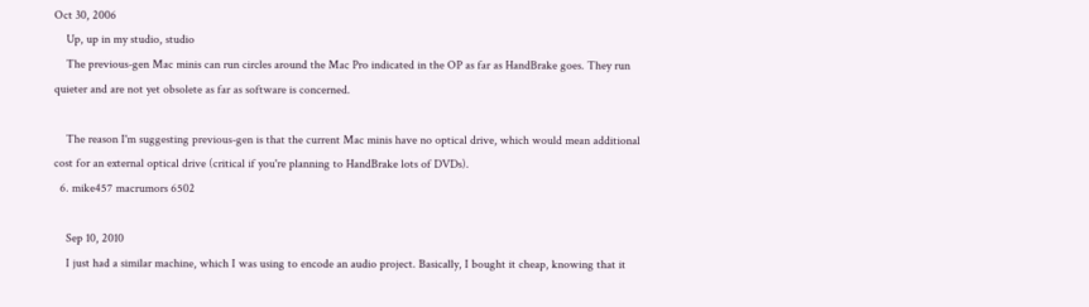Oct 30, 2006
    Up, up in my studio, studio
    The previous-gen Mac minis can run circles around the Mac Pro indicated in the OP as far as HandBrake goes. They run quieter and are not yet obsolete as far as software is concerned.

    The reason I'm suggesting previous-gen is that the current Mac minis have no optical drive, which would mean additional cost for an external optical drive (critical if you're planning to HandBrake lots of DVDs).
  6. mike457 macrumors 6502

    Sep 10, 2010
    I just had a similar machine, which I was using to encode an audio project. Basically, I bought it cheap, knowing that it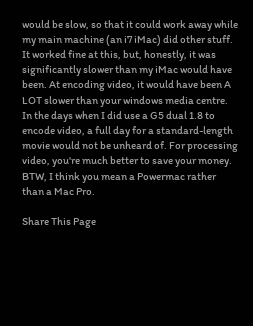would be slow, so that it could work away while my main machine (an i7 iMac) did other stuff. It worked fine at this, but, honestly, it was significantly slower than my iMac would have been. At encoding video, it would have been A LOT slower than your windows media centre. In the days when I did use a G5 dual 1.8 to encode video, a full day for a standard-length movie would not be unheard of. For processing video, you're much better to save your money. BTW, I think you mean a Powermac rather than a Mac Pro.

Share This Page